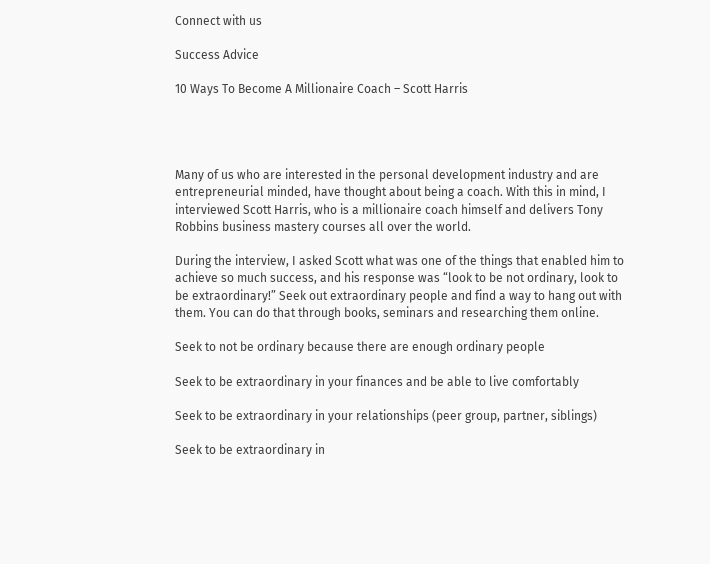Connect with us

Success Advice

10 Ways To Become A Millionaire Coach – Scott Harris




Many of us who are interested in the personal development industry and are entrepreneurial minded, have thought about being a coach. With this in mind, I interviewed Scott Harris, who is a millionaire coach himself and delivers Tony Robbins business mastery courses all over the world.

During the interview, I asked Scott what was one of the things that enabled him to achieve so much success, and his response was “look to be not ordinary, look to be extraordinary!” Seek out extraordinary people and find a way to hang out with them. You can do that through books, seminars and researching them online.

Seek to not be ordinary because there are enough ordinary people

Seek to be extraordinary in your finances and be able to live comfortably

Seek to be extraordinary in your relationships (peer group, partner, siblings)

Seek to be extraordinary in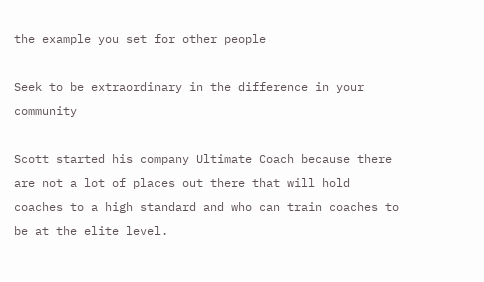the example you set for other people

Seek to be extraordinary in the difference in your community

Scott started his company Ultimate Coach because there are not a lot of places out there that will hold coaches to a high standard and who can train coaches to be at the elite level.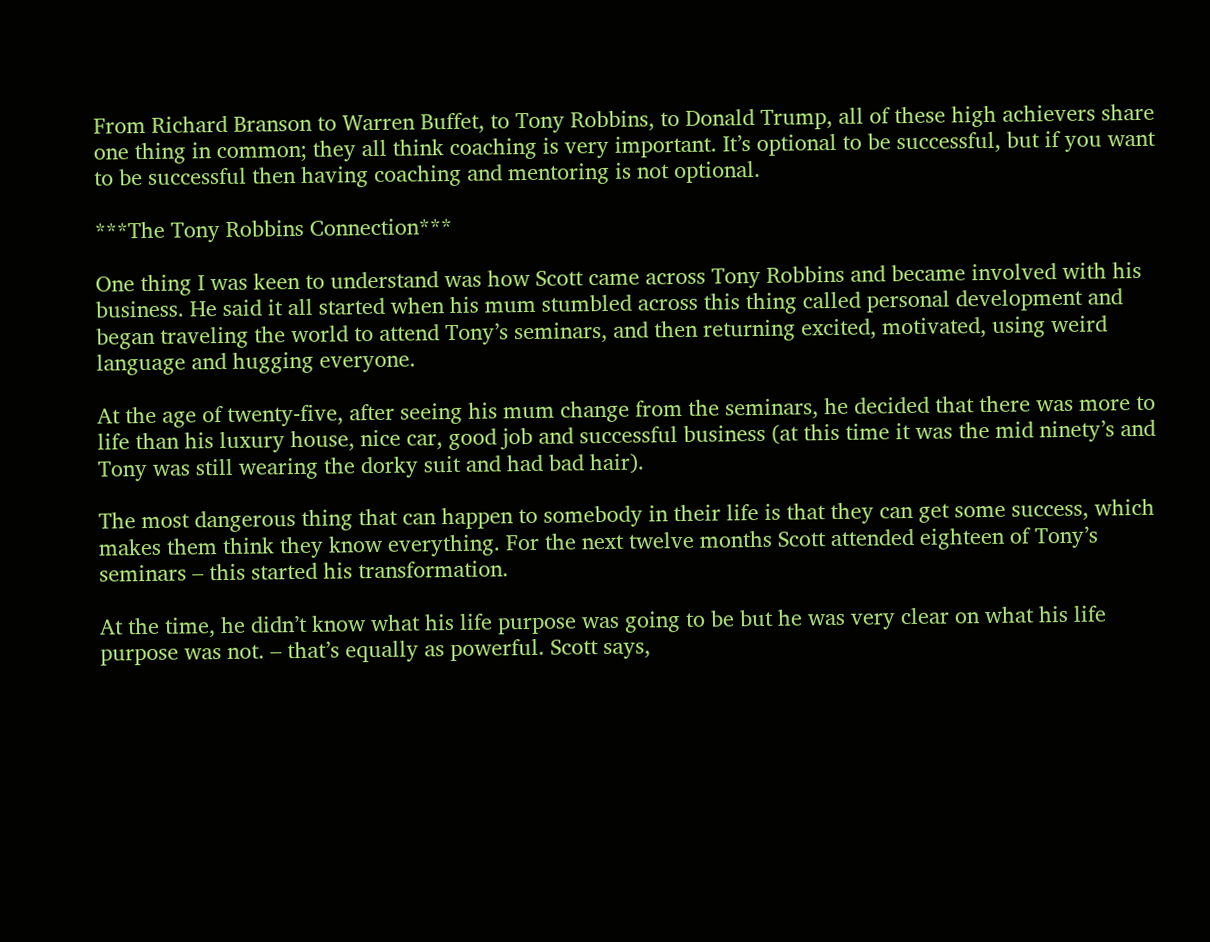From Richard Branson to Warren Buffet, to Tony Robbins, to Donald Trump, all of these high achievers share one thing in common; they all think coaching is very important. It’s optional to be successful, but if you want to be successful then having coaching and mentoring is not optional.

***The Tony Robbins Connection***

One thing I was keen to understand was how Scott came across Tony Robbins and became involved with his business. He said it all started when his mum stumbled across this thing called personal development and began traveling the world to attend Tony’s seminars, and then returning excited, motivated, using weird language and hugging everyone.

At the age of twenty-five, after seeing his mum change from the seminars, he decided that there was more to life than his luxury house, nice car, good job and successful business (at this time it was the mid ninety’s and Tony was still wearing the dorky suit and had bad hair).

The most dangerous thing that can happen to somebody in their life is that they can get some success, which makes them think they know everything. For the next twelve months Scott attended eighteen of Tony’s seminars – this started his transformation.

At the time, he didn’t know what his life purpose was going to be but he was very clear on what his life purpose was not. – that’s equally as powerful. Scott says,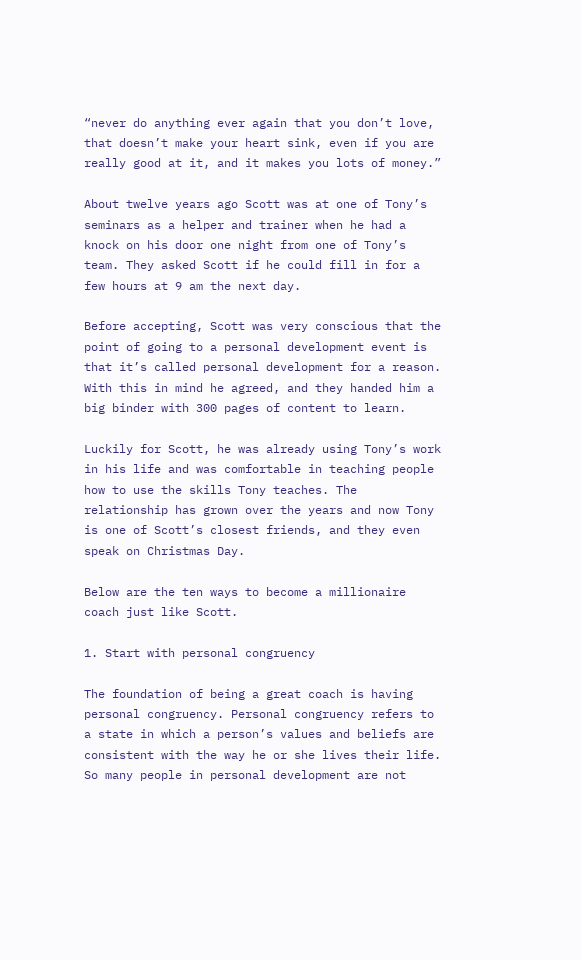“never do anything ever again that you don’t love, that doesn’t make your heart sink, even if you are really good at it, and it makes you lots of money.”

About twelve years ago Scott was at one of Tony’s seminars as a helper and trainer when he had a knock on his door one night from one of Tony’s team. They asked Scott if he could fill in for a few hours at 9 am the next day.

Before accepting, Scott was very conscious that the point of going to a personal development event is that it’s called personal development for a reason. With this in mind he agreed, and they handed him a big binder with 300 pages of content to learn.

Luckily for Scott, he was already using Tony’s work in his life and was comfortable in teaching people how to use the skills Tony teaches. The relationship has grown over the years and now Tony is one of Scott’s closest friends, and they even speak on Christmas Day.

Below are the ten ways to become a millionaire coach just like Scott.

1. Start with personal congruency

The foundation of being a great coach is having personal congruency. Personal congruency refers to a state in which a person’s values and beliefs are consistent with the way he or she lives their life. So many people in personal development are not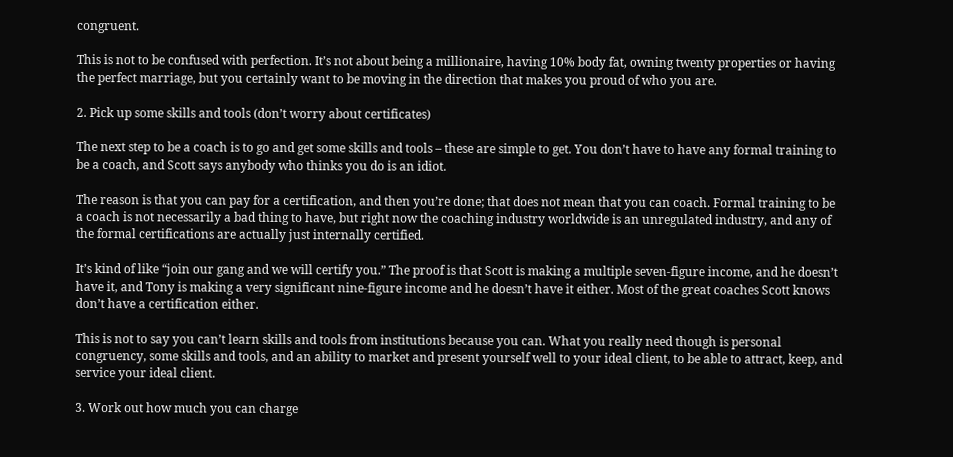congruent.

This is not to be confused with perfection. It’s not about being a millionaire, having 10% body fat, owning twenty properties or having the perfect marriage, but you certainly want to be moving in the direction that makes you proud of who you are.

2. Pick up some skills and tools (don’t worry about certificates)

The next step to be a coach is to go and get some skills and tools – these are simple to get. You don’t have to have any formal training to be a coach, and Scott says anybody who thinks you do is an idiot.

The reason is that you can pay for a certification, and then you’re done; that does not mean that you can coach. Formal training to be a coach is not necessarily a bad thing to have, but right now the coaching industry worldwide is an unregulated industry, and any of the formal certifications are actually just internally certified.

It’s kind of like “join our gang and we will certify you.” The proof is that Scott is making a multiple seven-figure income, and he doesn’t have it, and Tony is making a very significant nine-figure income and he doesn’t have it either. Most of the great coaches Scott knows don’t have a certification either.

This is not to say you can’t learn skills and tools from institutions because you can. What you really need though is personal congruency, some skills and tools, and an ability to market and present yourself well to your ideal client, to be able to attract, keep, and service your ideal client.

3. Work out how much you can charge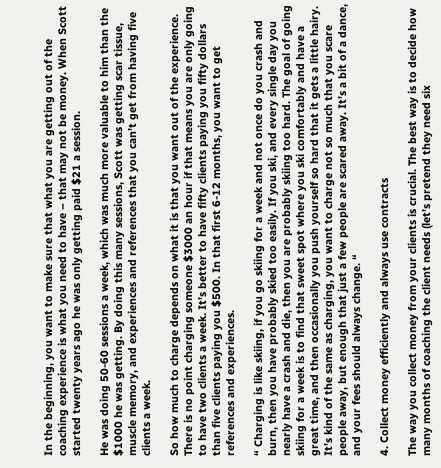In the beginning, you want to make sure that what you are getting out of the coaching experience is what you need to have – that may not be money. When Scott started twenty years ago he was only getting paid $21 a session.

He was doing 50-60 sessions a week, which was much more valuable to him than the $1000 he was getting. By doing this many sessions, Scott was getting scar tissue, muscle memory, and experiences and references that you can’t get from having five clients a week.

So how much to charge depends on what it is that you want out of the experience. There is no point charging someone $3000 an hour if that means you are only going to have two clients a week. It’s better to have fifty clients paying you fifty dollars than five clients paying you $500. In that first 6-12 months, you want to get references and experiences.

“ Charging is like skiing, if you go skiing for a week and not once do you crash and burn, then you have probably skied too easily. If you ski, and every single day you nearly have a crash and die, then you are probably skiing too hard. The goal of going skiing for a week is to find that sweet spot where you ski comfortably and have a great time, and then occasionally you push yourself so hard that it gets a little hairy. It’s kind of the same as charging, you want to charge not so much that you scare people away, but enough that just a few people are scared away. It’s a bit of a dance, and your fees should always change. “

4. Collect money efficiently and always use contracts

The way you collect money from your clients is crucial. The best way is to decide how many months of coaching the client needs (let’s pretend they need six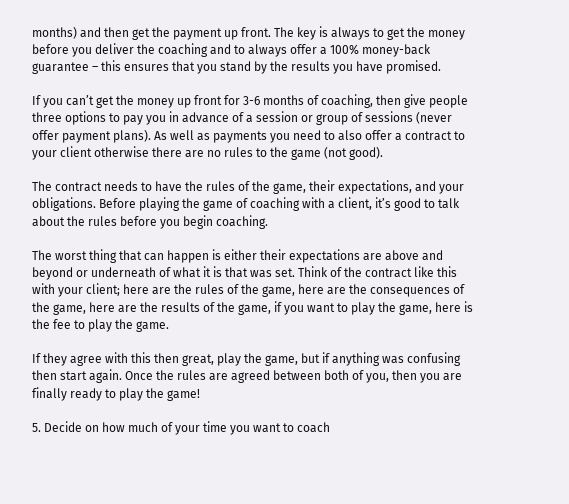months) and then get the payment up front. The key is always to get the money before you deliver the coaching and to always offer a 100% money-back guarantee – this ensures that you stand by the results you have promised.

If you can’t get the money up front for 3-6 months of coaching, then give people three options to pay you in advance of a session or group of sessions (never offer payment plans). As well as payments you need to also offer a contract to your client otherwise there are no rules to the game (not good).

The contract needs to have the rules of the game, their expectations, and your obligations. Before playing the game of coaching with a client, it’s good to talk about the rules before you begin coaching.

The worst thing that can happen is either their expectations are above and beyond or underneath of what it is that was set. Think of the contract like this with your client; here are the rules of the game, here are the consequences of the game, here are the results of the game, if you want to play the game, here is the fee to play the game.

If they agree with this then great, play the game, but if anything was confusing then start again. Once the rules are agreed between both of you, then you are finally ready to play the game!

5. Decide on how much of your time you want to coach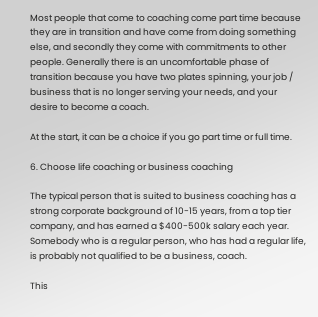Most people that come to coaching come part time because they are in transition and have come from doing something else, and secondly they come with commitments to other people. Generally there is an uncomfortable phase of transition because you have two plates spinning, your job / business that is no longer serving your needs, and your desire to become a coach.

At the start, it can be a choice if you go part time or full time.

6. Choose life coaching or business coaching

The typical person that is suited to business coaching has a strong corporate background of 10-15 years, from a top tier company, and has earned a $400-500k salary each year. Somebody who is a regular person, who has had a regular life, is probably not qualified to be a business, coach.

This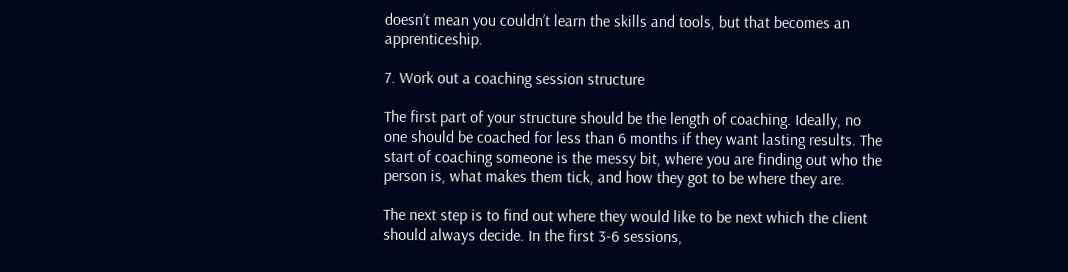doesn’t mean you couldn’t learn the skills and tools, but that becomes an apprenticeship.

7. Work out a coaching session structure

The first part of your structure should be the length of coaching. Ideally, no one should be coached for less than 6 months if they want lasting results. The start of coaching someone is the messy bit, where you are finding out who the person is, what makes them tick, and how they got to be where they are.

The next step is to find out where they would like to be next which the client should always decide. In the first 3-6 sessions,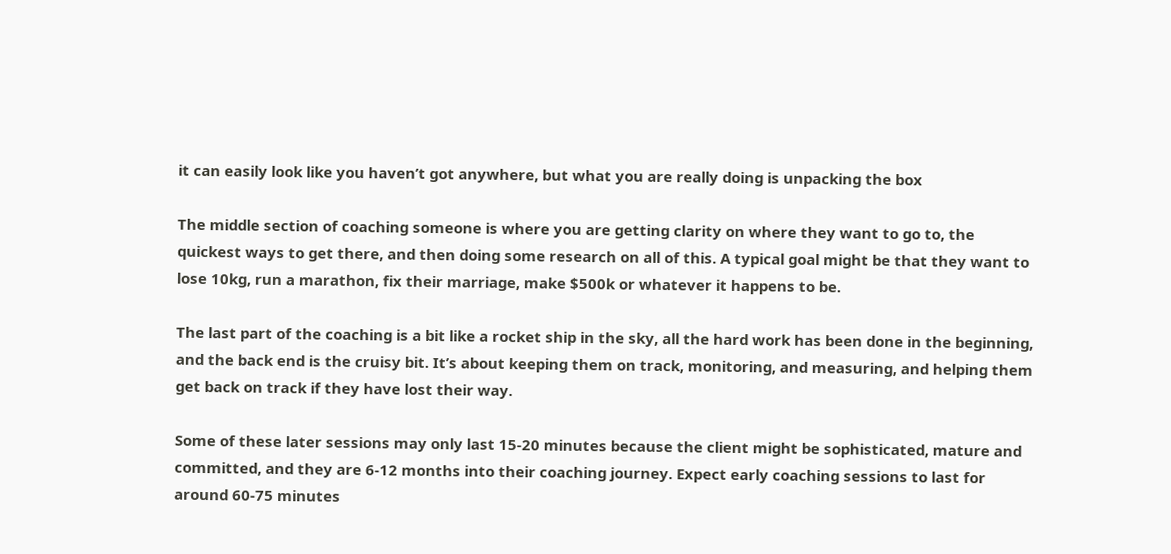it can easily look like you haven’t got anywhere, but what you are really doing is unpacking the box

The middle section of coaching someone is where you are getting clarity on where they want to go to, the quickest ways to get there, and then doing some research on all of this. A typical goal might be that they want to lose 10kg, run a marathon, fix their marriage, make $500k or whatever it happens to be.

The last part of the coaching is a bit like a rocket ship in the sky, all the hard work has been done in the beginning, and the back end is the cruisy bit. It’s about keeping them on track, monitoring, and measuring, and helping them get back on track if they have lost their way.

Some of these later sessions may only last 15-20 minutes because the client might be sophisticated, mature and committed, and they are 6-12 months into their coaching journey. Expect early coaching sessions to last for around 60-75 minutes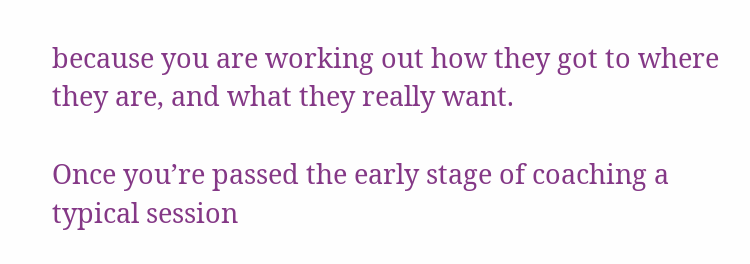because you are working out how they got to where they are, and what they really want.

Once you’re passed the early stage of coaching a typical session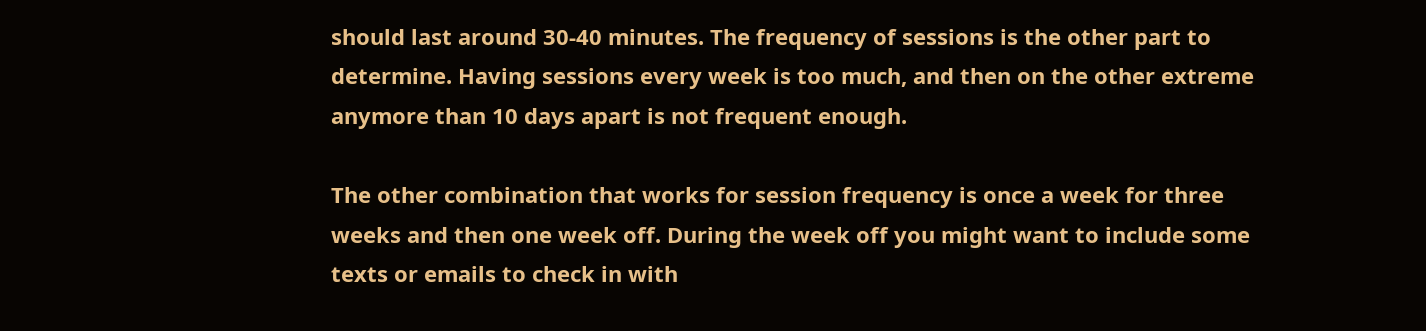should last around 30-40 minutes. The frequency of sessions is the other part to determine. Having sessions every week is too much, and then on the other extreme anymore than 10 days apart is not frequent enough.

The other combination that works for session frequency is once a week for three weeks and then one week off. During the week off you might want to include some texts or emails to check in with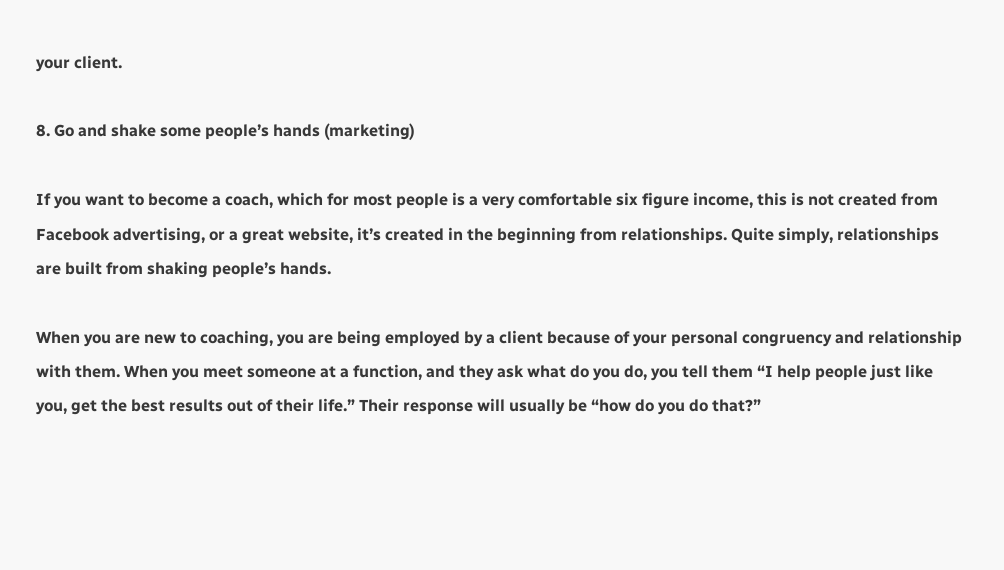your client.

8. Go and shake some people’s hands (marketing)

If you want to become a coach, which for most people is a very comfortable six figure income, this is not created from Facebook advertising, or a great website, it’s created in the beginning from relationships. Quite simply, relationships are built from shaking people’s hands.

When you are new to coaching, you are being employed by a client because of your personal congruency and relationship with them. When you meet someone at a function, and they ask what do you do, you tell them “I help people just like you, get the best results out of their life.” Their response will usually be “how do you do that?”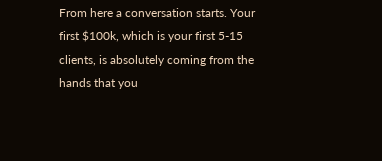From here a conversation starts. Your first $100k, which is your first 5-15 clients, is absolutely coming from the hands that you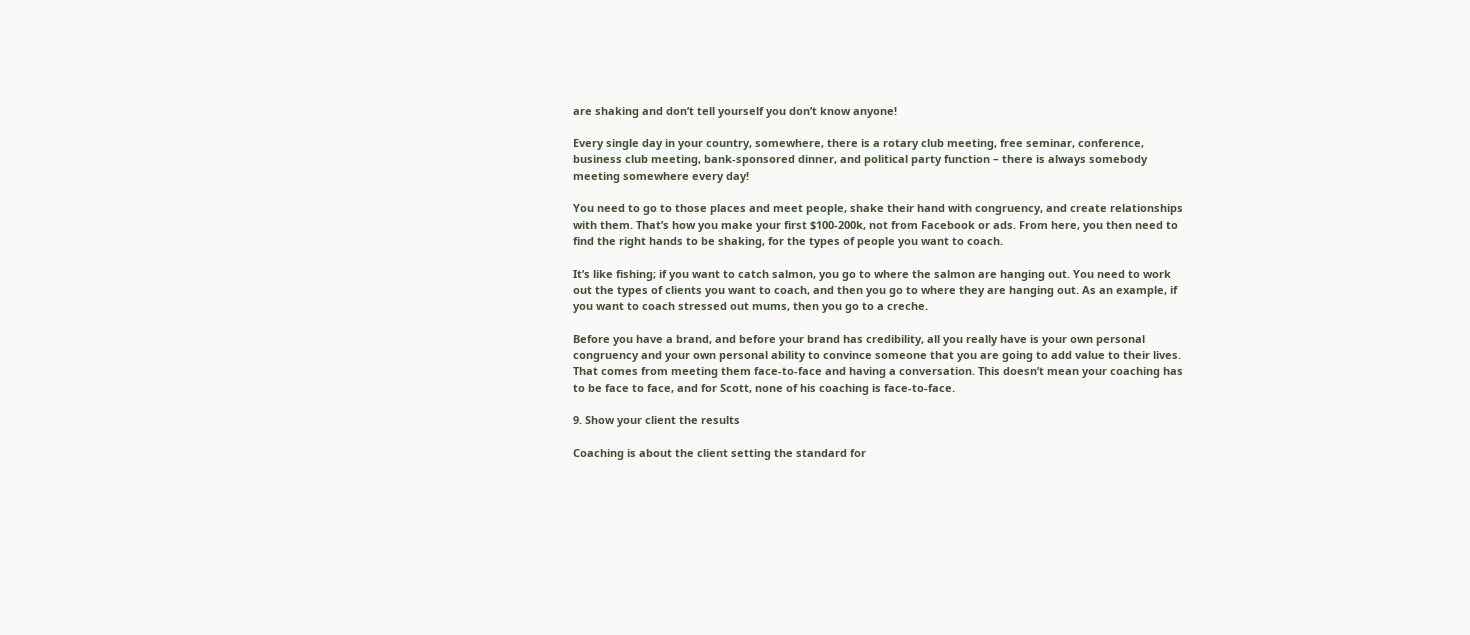are shaking and don’t tell yourself you don’t know anyone!

Every single day in your country, somewhere, there is a rotary club meeting, free seminar, conference, business club meeting, bank-sponsored dinner, and political party function – there is always somebody meeting somewhere every day!

You need to go to those places and meet people, shake their hand with congruency, and create relationships with them. That’s how you make your first $100-200k, not from Facebook or ads. From here, you then need to find the right hands to be shaking, for the types of people you want to coach.

It’s like fishing; if you want to catch salmon, you go to where the salmon are hanging out. You need to work out the types of clients you want to coach, and then you go to where they are hanging out. As an example, if you want to coach stressed out mums, then you go to a creche.

Before you have a brand, and before your brand has credibility, all you really have is your own personal congruency and your own personal ability to convince someone that you are going to add value to their lives. That comes from meeting them face-to-face and having a conversation. This doesn’t mean your coaching has to be face to face, and for Scott, none of his coaching is face-to-face.

9. Show your client the results

Coaching is about the client setting the standard for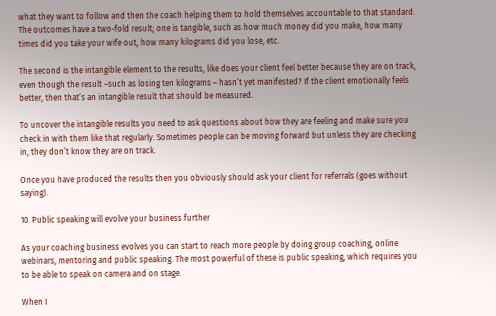what they want to follow and then the coach helping them to hold themselves accountable to that standard. The outcomes have a two-fold result; one is tangible, such as how much money did you make, how many times did you take your wife out, how many kilograms did you lose, etc.

The second is the intangible element to the results, like does your client feel better because they are on track, even though the result –such as losing ten kilograms – hasn’t yet manifested? If the client emotionally feels better, then that’s an intangible result that should be measured.

To uncover the intangible results you need to ask questions about how they are feeling and make sure you check in with them like that regularly. Sometimes people can be moving forward but unless they are checking in, they don’t know they are on track.

Once you have produced the results then you obviously should ask your client for referrals (goes without saying).

10. Public speaking will evolve your business further

As your coaching business evolves you can start to reach more people by doing group coaching, online webinars, mentoring and public speaking. The most powerful of these is public speaking, which requires you to be able to speak on camera and on stage.

When I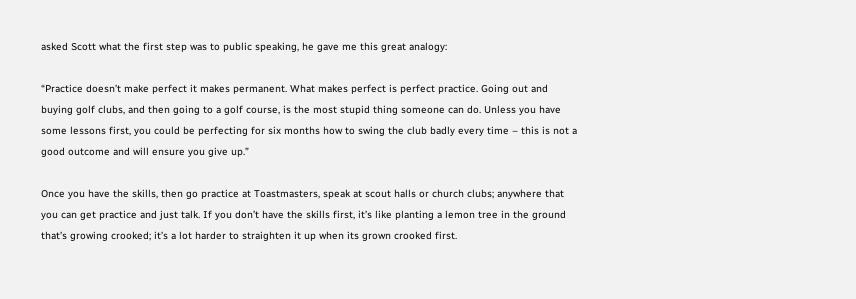asked Scott what the first step was to public speaking, he gave me this great analogy:

“Practice doesn’t make perfect it makes permanent. What makes perfect is perfect practice. Going out and buying golf clubs, and then going to a golf course, is the most stupid thing someone can do. Unless you have some lessons first, you could be perfecting for six months how to swing the club badly every time – this is not a good outcome and will ensure you give up.”

Once you have the skills, then go practice at Toastmasters, speak at scout halls or church clubs; anywhere that you can get practice and just talk. If you don’t have the skills first, it’s like planting a lemon tree in the ground that’s growing crooked; it’s a lot harder to straighten it up when its grown crooked first.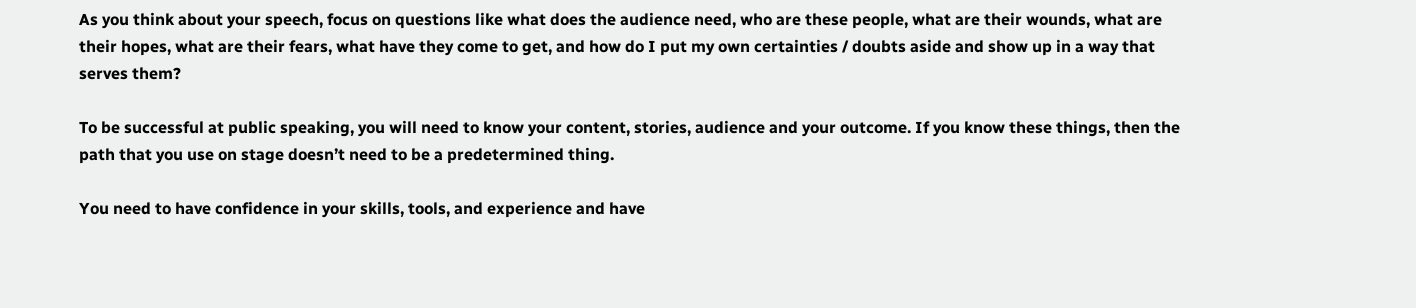As you think about your speech, focus on questions like what does the audience need, who are these people, what are their wounds, what are their hopes, what are their fears, what have they come to get, and how do I put my own certainties / doubts aside and show up in a way that serves them?

To be successful at public speaking, you will need to know your content, stories, audience and your outcome. If you know these things, then the path that you use on stage doesn’t need to be a predetermined thing.

You need to have confidence in your skills, tools, and experience and have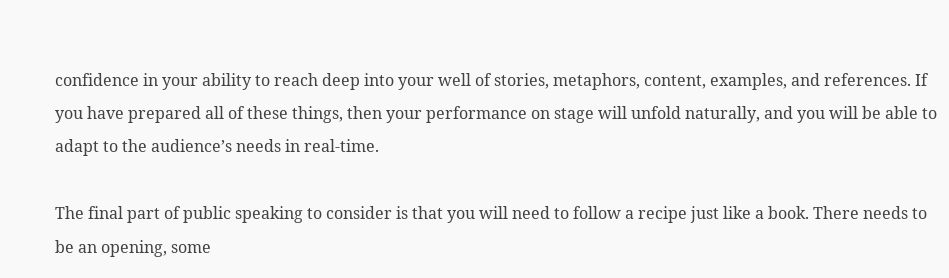confidence in your ability to reach deep into your well of stories, metaphors, content, examples, and references. If you have prepared all of these things, then your performance on stage will unfold naturally, and you will be able to adapt to the audience’s needs in real-time.

The final part of public speaking to consider is that you will need to follow a recipe just like a book. There needs to be an opening, some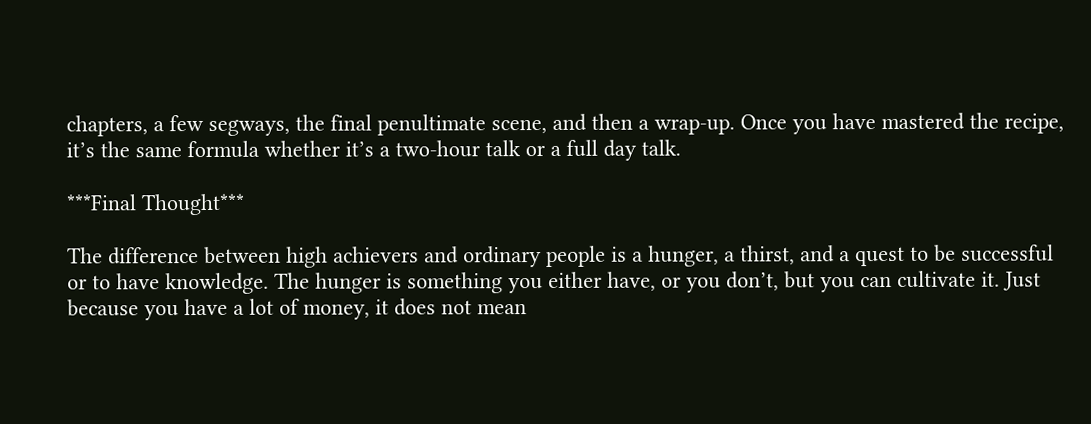chapters, a few segways, the final penultimate scene, and then a wrap-up. Once you have mastered the recipe, it’s the same formula whether it’s a two-hour talk or a full day talk.

***Final Thought***

The difference between high achievers and ordinary people is a hunger, a thirst, and a quest to be successful or to have knowledge. The hunger is something you either have, or you don’t, but you can cultivate it. Just because you have a lot of money, it does not mean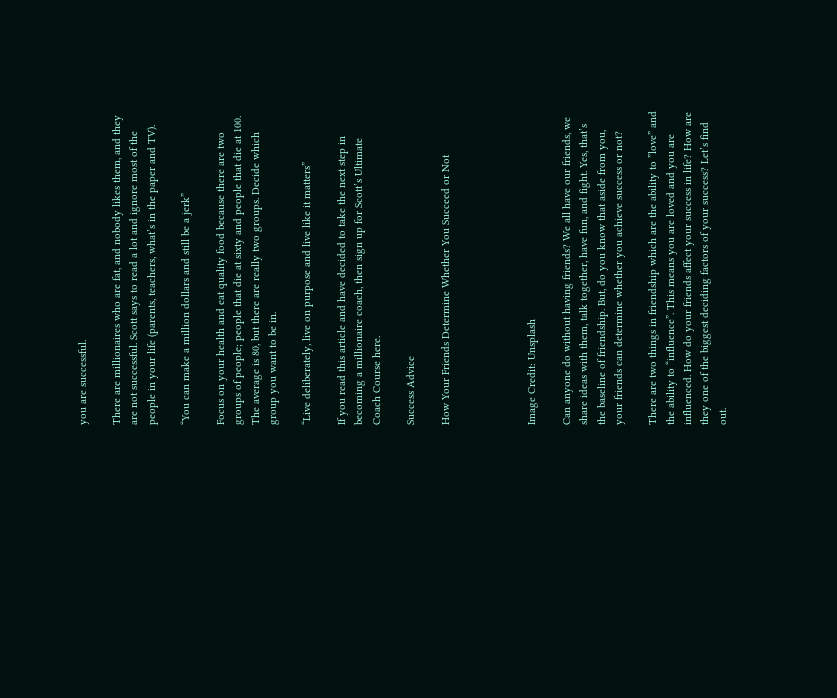you are successful.

There are millionaires who are fat, and nobody likes them, and they are not successful. Scott says to read a lot and ignore most of the people in your life (parents, teachers, what’s in the paper and TV).

“You can make a million dollars and still be a jerk”

Focus on your health and eat quality food because there are two groups of people; people that die at sixty and people that die at 100. The average is 80, but there are really two groups. Decide which group you want to be in.

“Live deliberately, live on purpose and live like it matters”

If you read this article and have decided to take the next step in becoming a millionaire coach, then sign up for Scott’s Ultimate Coach Course here.

Success Advice

How Your Friends Determine Whether You Succeed or Not




Image Credit: Unsplash

Can anyone do without having friends? We all have our friends, we share ideas with them, talk together, have fun, and fight. Yes, that’s the baseline of friendship. But, do you know that aside from you, your friends can determine whether you achieve success or not?

There are two things in friendship which are the ability to ”love” and the ability to “influence”. This means you are loved and you are influenced. How do your friends affect your success in life? How are they one of the biggest deciding factors of your success? Let’s find out.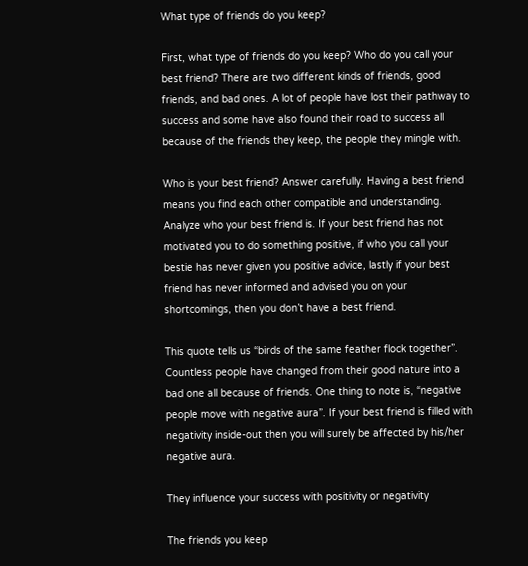What type of friends do you keep?

First, what type of friends do you keep? Who do you call your best friend? There are two different kinds of friends, good friends, and bad ones. A lot of people have lost their pathway to success and some have also found their road to success all because of the friends they keep, the people they mingle with.

Who is your best friend? Answer carefully. Having a best friend means you find each other compatible and understanding. Analyze who your best friend is. If your best friend has not motivated you to do something positive, if who you call your bestie has never given you positive advice, lastly if your best friend has never informed and advised you on your shortcomings, then you don’t have a best friend.

This quote tells us “birds of the same feather flock together”. Countless people have changed from their good nature into a bad one all because of friends. One thing to note is, “negative people move with negative aura”. If your best friend is filled with negativity inside-out then you will surely be affected by his/her negative aura.

They influence your success with positivity or negativity

The friends you keep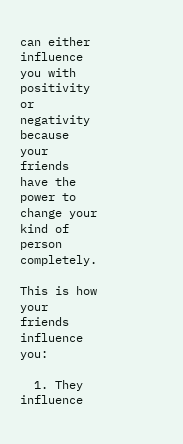can either influence you with positivity or negativity because your friends have the power to change your kind of person completely.

This is how your friends influence you:

  1. They influence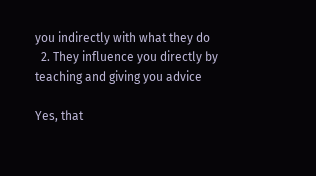you indirectly with what they do
  2. They influence you directly by teaching and giving you advice

Yes, that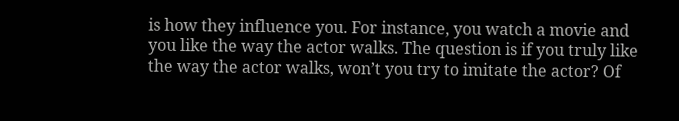is how they influence you. For instance, you watch a movie and you like the way the actor walks. The question is if you truly like the way the actor walks, won’t you try to imitate the actor? Of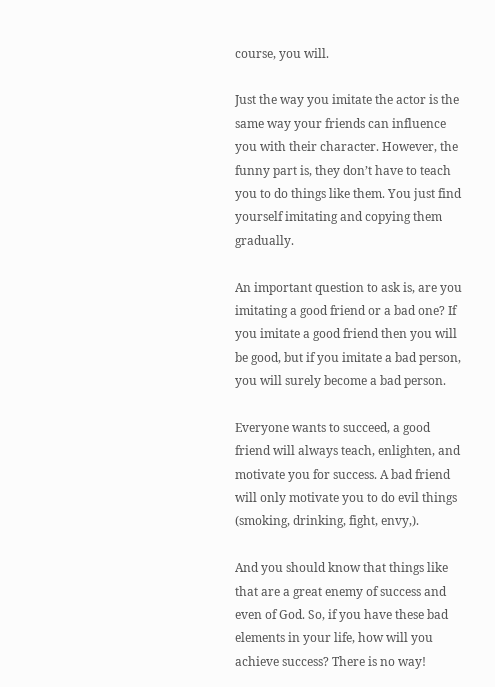course, you will.

Just the way you imitate the actor is the same way your friends can influence you with their character. However, the funny part is, they don’t have to teach you to do things like them. You just find yourself imitating and copying them gradually.

An important question to ask is, are you imitating a good friend or a bad one? If you imitate a good friend then you will be good, but if you imitate a bad person, you will surely become a bad person.

Everyone wants to succeed, a good friend will always teach, enlighten, and motivate you for success. A bad friend will only motivate you to do evil things (smoking, drinking, fight, envy,).

And you should know that things like that are a great enemy of success and even of God. So, if you have these bad elements in your life, how will you achieve success? There is no way!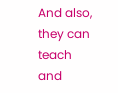And also, they can teach and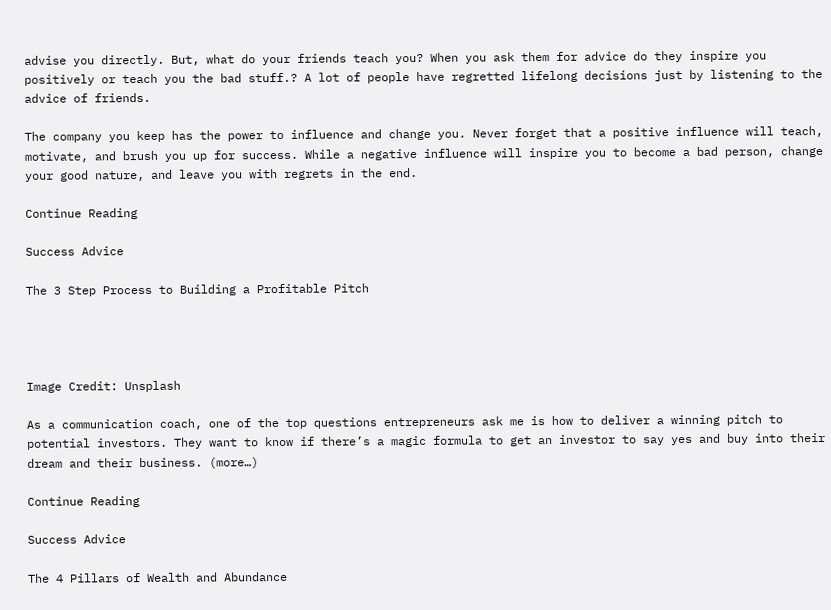advise you directly. But, what do your friends teach you? When you ask them for advice do they inspire you positively or teach you the bad stuff.? A lot of people have regretted lifelong decisions just by listening to the advice of friends.

The company you keep has the power to influence and change you. Never forget that a positive influence will teach, motivate, and brush you up for success. While a negative influence will inspire you to become a bad person, change your good nature, and leave you with regrets in the end.

Continue Reading

Success Advice

The 3 Step Process to Building a Profitable Pitch




Image Credit: Unsplash

As a communication coach, one of the top questions entrepreneurs ask me is how to deliver a winning pitch to potential investors. They want to know if there’s a magic formula to get an investor to say yes and buy into their dream and their business. (more…)

Continue Reading

Success Advice

The 4 Pillars of Wealth and Abundance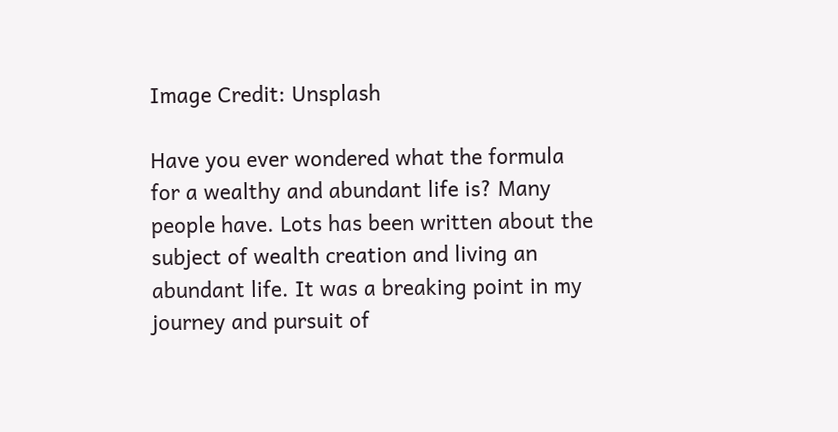Image Credit: Unsplash

Have you ever wondered what the formula for a wealthy and abundant life is? Many people have. Lots has been written about the subject of wealth creation and living an abundant life. It was a breaking point in my journey and pursuit of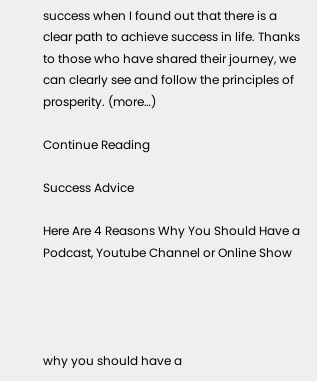success when I found out that there is a clear path to achieve success in life. Thanks to those who have shared their journey, we can clearly see and follow the principles of prosperity. (more…)

Continue Reading

Success Advice

Here Are 4 Reasons Why You Should Have a Podcast, Youtube Channel or Online Show




why you should have a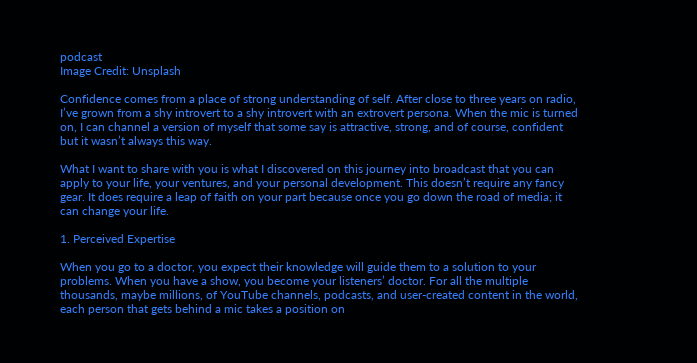podcast
Image Credit: Unsplash

Confidence comes from a place of strong understanding of self. After close to three years on radio, I’ve grown from a shy introvert to a shy introvert with an extrovert persona. When the mic is turned on, I can channel a version of myself that some say is attractive, strong, and of course, confident but it wasn’t always this way.

What I want to share with you is what I discovered on this journey into broadcast that you can apply to your life, your ventures, and your personal development. This doesn’t require any fancy gear. It does require a leap of faith on your part because once you go down the road of media; it can change your life.

1. Perceived Expertise

When you go to a doctor, you expect their knowledge will guide them to a solution to your problems. When you have a show, you become your listeners’ doctor. For all the multiple thousands, maybe millions, of YouTube channels, podcasts, and user-created content in the world, each person that gets behind a mic takes a position on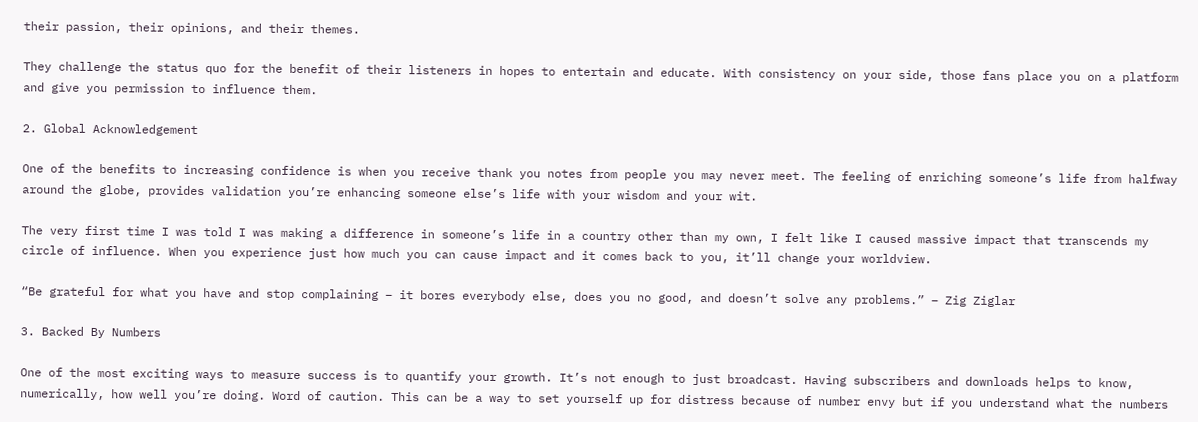their passion, their opinions, and their themes.

They challenge the status quo for the benefit of their listeners in hopes to entertain and educate. With consistency on your side, those fans place you on a platform and give you permission to influence them.

2. Global Acknowledgement

One of the benefits to increasing confidence is when you receive thank you notes from people you may never meet. The feeling of enriching someone’s life from halfway around the globe, provides validation you’re enhancing someone else’s life with your wisdom and your wit.

The very first time I was told I was making a difference in someone’s life in a country other than my own, I felt like I caused massive impact that transcends my circle of influence. When you experience just how much you can cause impact and it comes back to you, it’ll change your worldview.

“Be grateful for what you have and stop complaining – it bores everybody else, does you no good, and doesn’t solve any problems.” – Zig Ziglar

3. Backed By Numbers

One of the most exciting ways to measure success is to quantify your growth. It’s not enough to just broadcast. Having subscribers and downloads helps to know, numerically, how well you’re doing. Word of caution. This can be a way to set yourself up for distress because of number envy but if you understand what the numbers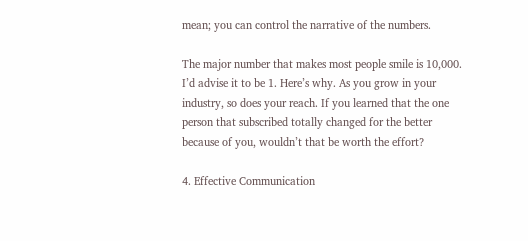mean; you can control the narrative of the numbers.

The major number that makes most people smile is 10,000. I’d advise it to be 1. Here’s why. As you grow in your industry, so does your reach. If you learned that the one person that subscribed totally changed for the better because of you, wouldn’t that be worth the effort?

4. Effective Communication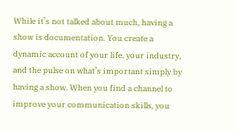While it’s not talked about much, having a show is documentation. You create a dynamic account of your life, your industry, and the pulse on what’s important simply by having a show. When you find a channel to improve your communication skills, you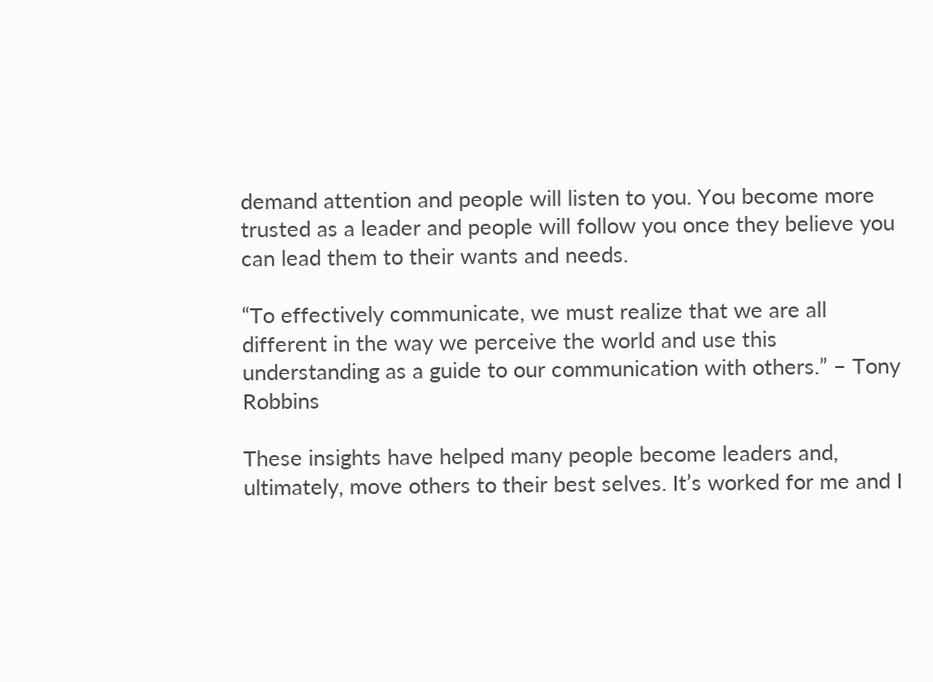demand attention and people will listen to you. You become more trusted as a leader and people will follow you once they believe you can lead them to their wants and needs.

“To effectively communicate, we must realize that we are all different in the way we perceive the world and use this understanding as a guide to our communication with others.” – Tony Robbins

These insights have helped many people become leaders and, ultimately, move others to their best selves. It’s worked for me and I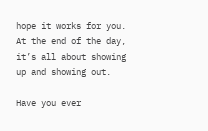hope it works for you. At the end of the day, it’s all about showing up and showing out.

Have you ever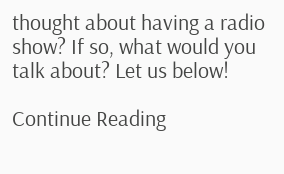thought about having a radio show? If so, what would you talk about? Let us below!

Continue Reading